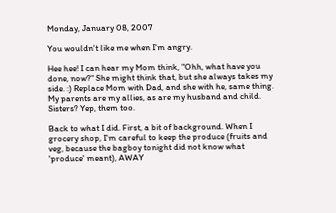Monday, January 08, 2007

You wouldn't like me when I'm angry.

Hee hee! I can hear my Mom think, "Ohh, what have you done, now?" She might think that, but she always takes my side. :) Replace Mom with Dad, and she with he, same thing. My parents are my allies, as are my husband and child. Sisters? Yep, them too.

Back to what I did. First, a bit of background. When I grocery shop, I'm careful to keep the produce (fruits and veg, because the bagboy tonight did not know what 'produce' meant), AWAY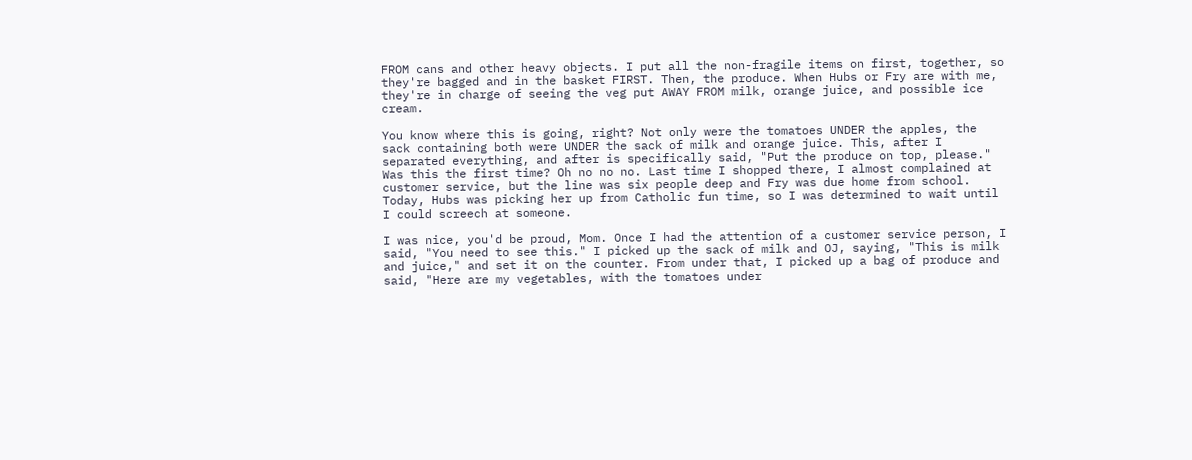FROM cans and other heavy objects. I put all the non-fragile items on first, together, so they're bagged and in the basket FIRST. Then, the produce. When Hubs or Fry are with me, they're in charge of seeing the veg put AWAY FROM milk, orange juice, and possible ice cream.

You know where this is going, right? Not only were the tomatoes UNDER the apples, the sack containing both were UNDER the sack of milk and orange juice. This, after I separated everything, and after is specifically said, "Put the produce on top, please." Was this the first time? Oh no no no. Last time I shopped there, I almost complained at customer service, but the line was six people deep and Fry was due home from school. Today, Hubs was picking her up from Catholic fun time, so I was determined to wait until I could screech at someone.

I was nice, you'd be proud, Mom. Once I had the attention of a customer service person, I said, "You need to see this." I picked up the sack of milk and OJ, saying, "This is milk and juice," and set it on the counter. From under that, I picked up a bag of produce and said, "Here are my vegetables, with the tomatoes under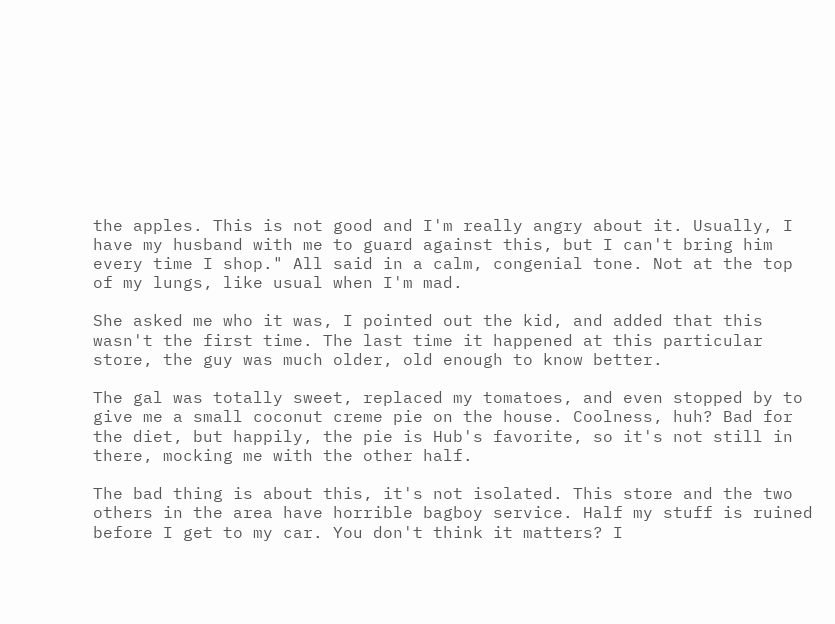the apples. This is not good and I'm really angry about it. Usually, I have my husband with me to guard against this, but I can't bring him every time I shop." All said in a calm, congenial tone. Not at the top of my lungs, like usual when I'm mad.

She asked me who it was, I pointed out the kid, and added that this wasn't the first time. The last time it happened at this particular store, the guy was much older, old enough to know better.

The gal was totally sweet, replaced my tomatoes, and even stopped by to give me a small coconut creme pie on the house. Coolness, huh? Bad for the diet, but happily, the pie is Hub's favorite, so it's not still in there, mocking me with the other half.

The bad thing is about this, it's not isolated. This store and the two others in the area have horrible bagboy service. Half my stuff is ruined before I get to my car. You don't think it matters? I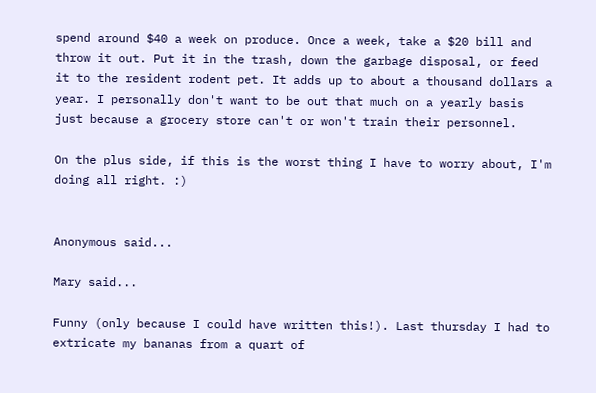spend around $40 a week on produce. Once a week, take a $20 bill and throw it out. Put it in the trash, down the garbage disposal, or feed it to the resident rodent pet. It adds up to about a thousand dollars a year. I personally don't want to be out that much on a yearly basis just because a grocery store can't or won't train their personnel.

On the plus side, if this is the worst thing I have to worry about, I'm doing all right. :)


Anonymous said...

Mary said...

Funny (only because I could have written this!). Last thursday I had to extricate my bananas from a quart of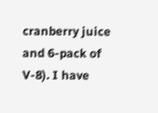cranberry juice and 6-pack of V-8). I have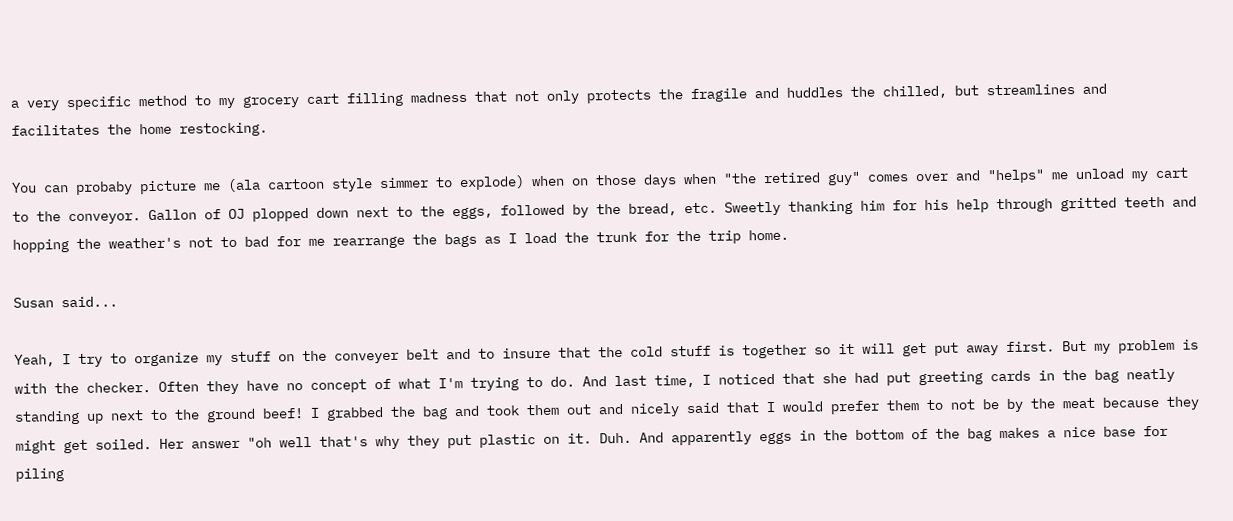a very specific method to my grocery cart filling madness that not only protects the fragile and huddles the chilled, but streamlines and facilitates the home restocking.

You can probaby picture me (ala cartoon style simmer to explode) when on those days when "the retired guy" comes over and "helps" me unload my cart to the conveyor. Gallon of OJ plopped down next to the eggs, followed by the bread, etc. Sweetly thanking him for his help through gritted teeth and hopping the weather's not to bad for me rearrange the bags as I load the trunk for the trip home.

Susan said...

Yeah, I try to organize my stuff on the conveyer belt and to insure that the cold stuff is together so it will get put away first. But my problem is with the checker. Often they have no concept of what I'm trying to do. And last time, I noticed that she had put greeting cards in the bag neatly standing up next to the ground beef! I grabbed the bag and took them out and nicely said that I would prefer them to not be by the meat because they might get soiled. Her answer "oh well that's why they put plastic on it. Duh. And apparently eggs in the bottom of the bag makes a nice base for piling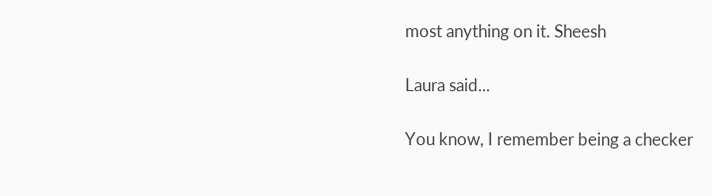most anything on it. Sheesh

Laura said...

You know, I remember being a checker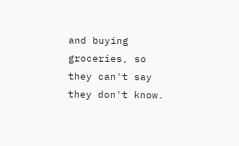and buying groceries, so they can't say they don't know.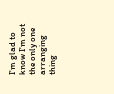I'm glad to know I'm not the only one arranging thing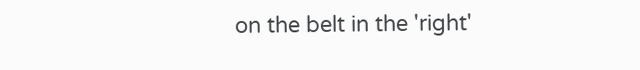on the belt in the 'right'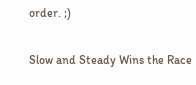order. ;)

Slow and Steady Wins the Race